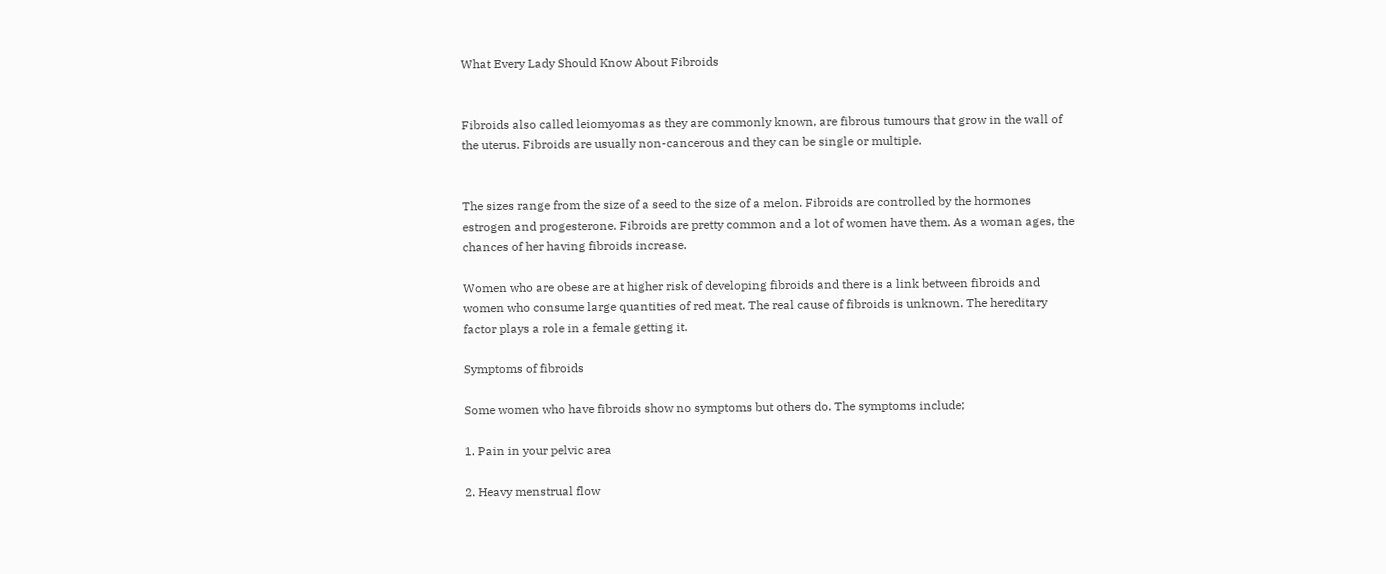What Every Lady Should Know About Fibroids


Fibroids also called leiomyomas as they are commonly known, are fibrous tumours that grow in the wall of the uterus. Fibroids are usually non-cancerous and they can be single or multiple.


The sizes range from the size of a seed to the size of a melon. Fibroids are controlled by the hormones estrogen and progesterone. Fibroids are pretty common and a lot of women have them. As a woman ages, the chances of her having fibroids increase.

Women who are obese are at higher risk of developing fibroids and there is a link between fibroids and women who consume large quantities of red meat. The real cause of fibroids is unknown. The hereditary factor plays a role in a female getting it.

Symptoms of fibroids

Some women who have fibroids show no symptoms but others do. The symptoms include;

1. Pain in your pelvic area

2. Heavy menstrual flow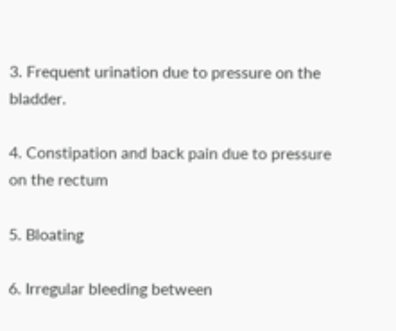3. Frequent urination due to pressure on the bladder.

4. Constipation and back pain due to pressure on the rectum

5. Bloating

6. Irregular bleeding between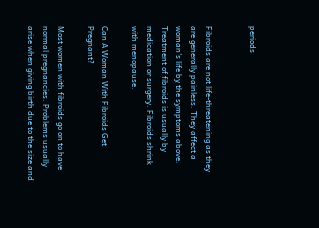periods


Fibroids are not life-threatening as they are generally painless. They affect a woman's life by the symptoms above. Treatment of fibroids is usually by medication or surgery. Fibroids shrink with menopause.

Can A Woman With Fibroids Get Pregnant?

Most women with fibroids go on to have normal pregnancies. Problems usually arise when giving birth due to the size and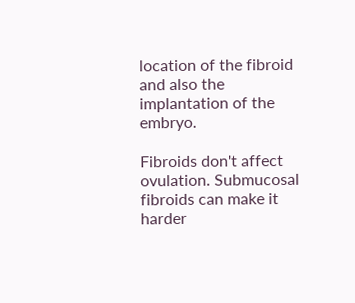location of the fibroid and also the implantation of the embryo.

Fibroids don't affect ovulation. Submucosal fibroids can make it harder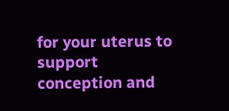for your uterus to support conception and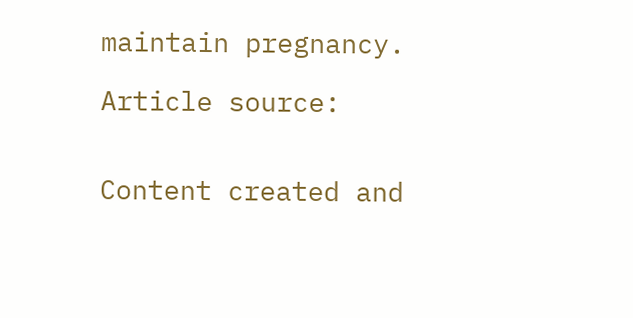maintain pregnancy.

Article source:


Content created and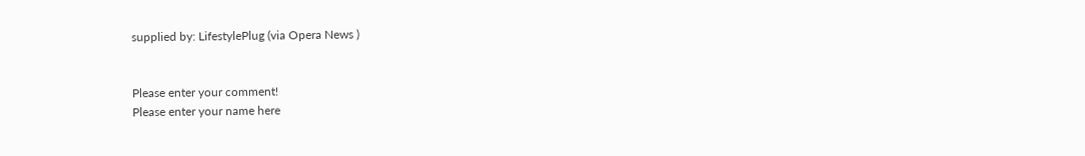supplied by: LifestylePlug (via Opera News )


Please enter your comment!
Please enter your name here